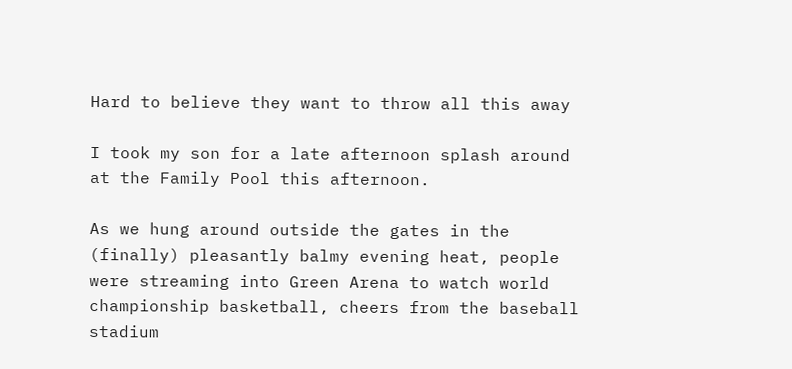Hard to believe they want to throw all this away

I took my son for a late afternoon splash around at the Family Pool this afternoon.

As we hung around outside the gates in the (finally) pleasantly balmy evening heat, people were streaming into Green Arena to watch world championship basketball, cheers from the baseball stadium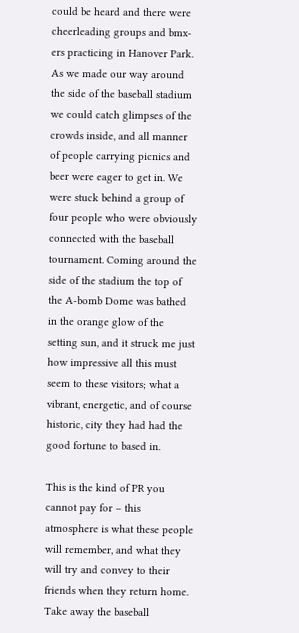could be heard and there were cheerleading groups and bmx-ers practicing in Hanover Park. As we made our way around the side of the baseball stadium we could catch glimpses of the crowds inside, and all manner of people carrying picnics and beer were eager to get in. We were stuck behind a group of four people who were obviously connected with the baseball tournament. Coming around the side of the stadium the top of the A-bomb Dome was bathed in the orange glow of the setting sun, and it struck me just how impressive all this must seem to these visitors; what a vibrant, energetic, and of course historic, city they had had the good fortune to based in.

This is the kind of PR you cannot pay for – this atmosphere is what these people will remember, and what they will try and convey to their friends when they return home. Take away the baseball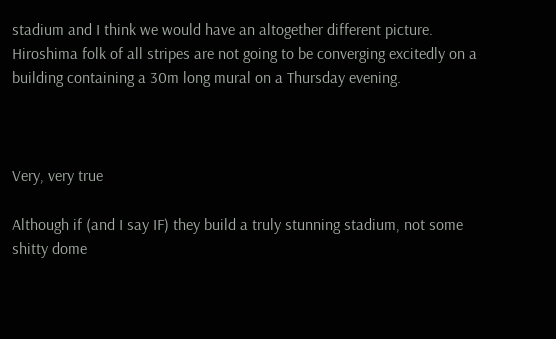stadium and I think we would have an altogether different picture. Hiroshima folk of all stripes are not going to be converging excitedly on a building containing a 30m long mural on a Thursday evening.



Very, very true

Although if (and I say IF) they build a truly stunning stadium, not some shitty dome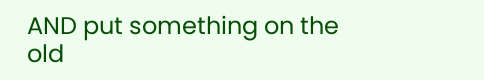AND put something on the old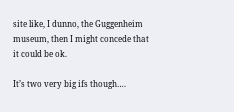site like, I dunno, the Guggenheim museum, then I might concede that it could be ok.

It’s two very big ifs though….